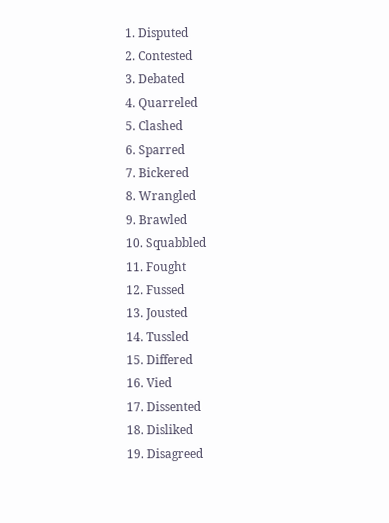1. Disputed
2. Contested
3. Debated
4. Quarreled
5. Clashed
6. Sparred
7. Bickered
8. Wrangled
9. Brawled
10. Squabbled
11. Fought
12. Fussed
13. Jousted
14. Tussled
15. Differed
16. Vied
17. Dissented
18. Disliked
19. Disagreed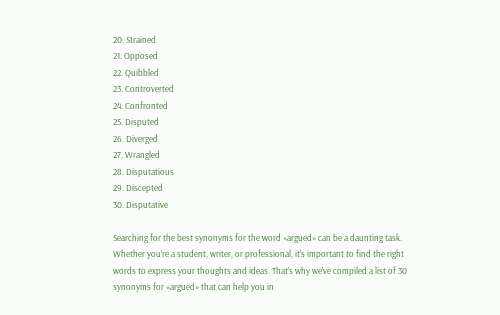20. Strained
21. Opposed
22. Quibbled
23. Controverted
24. Confronted
25. Disputed
26. Diverged
27. Wrangled
28. Disputatious
29. Discepted
30. Disputative

Searching for the best synonyms for the word «argued» can be a daunting task. Whether you’re a student, writer, or professional, it’s important to find the right words to express your thoughts and ideas. That’s why we’ve compiled a list of 30 synonyms for «argued» that can help you in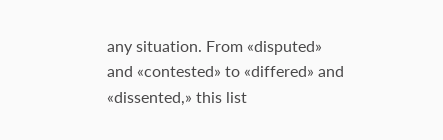any situation. From «disputed» and «contested» to «differed» and «dissented,» this list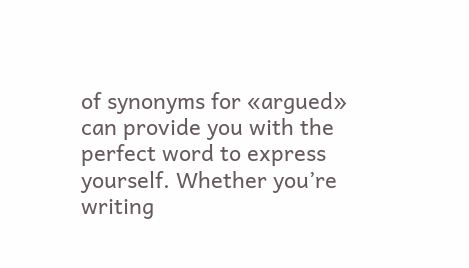of synonyms for «argued» can provide you with the perfect word to express yourself. Whether you’re writing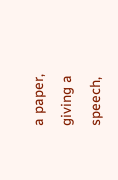a paper, giving a speech,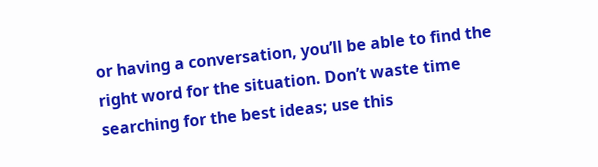or having a conversation, you’ll be able to find the right word for the situation. Don’t waste time searching for the best ideas; use this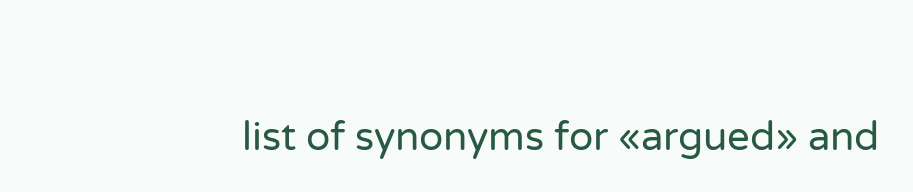list of synonyms for «argued» and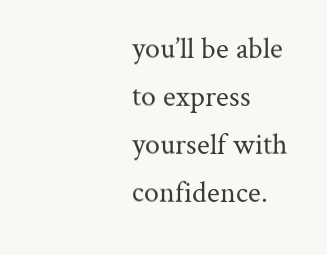you’ll be able to express yourself with confidence.